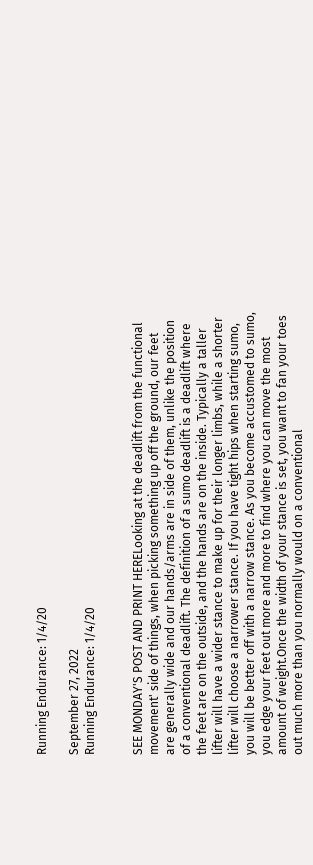Running Endurance: 1/4/20

September 27, 2022
Running Endurance: 1/4/20


SEE MONDAY'S POST AND PRINT HERELooking at the deadlift from the functional movement' side of things, when picking something up off the ground, our feet are generally wide and our hands/arms are in side of them, unlike the position of a conventional deadlift. The definition of a sumo deadlift is a deadlift where the feet are on the outside, and the hands are on the inside. Typically a taller lifter will have a wider stance to make up for their longer limbs, while a shorter lifter will choose a narrower stance. If you have tight hips when starting sumo, you will be better off with a narrow stance. As you become accustomed to sumo, you edge your feet out more and more to find where you can move the most amount of weight.Once the width of your stance is set, you want to fan your toes out much more than you normally would on a conventional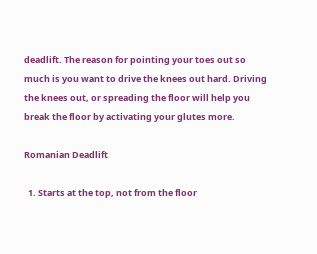deadlift. The reason for pointing your toes out so much is you want to drive the knees out hard. Driving the knees out, or spreading the floor will help you break the floor by activating your glutes more.

Romanian Deadlift

  1. Starts at the top, not from the floor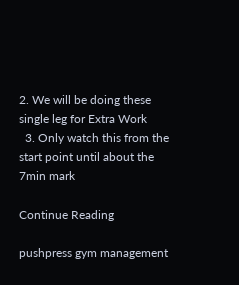2. We will be doing these single leg for Extra Work
  3. Only watch this from the start point until about the 7min mark

Continue Reading

pushpress gym management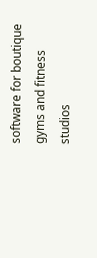software for boutique gyms and fitness studios